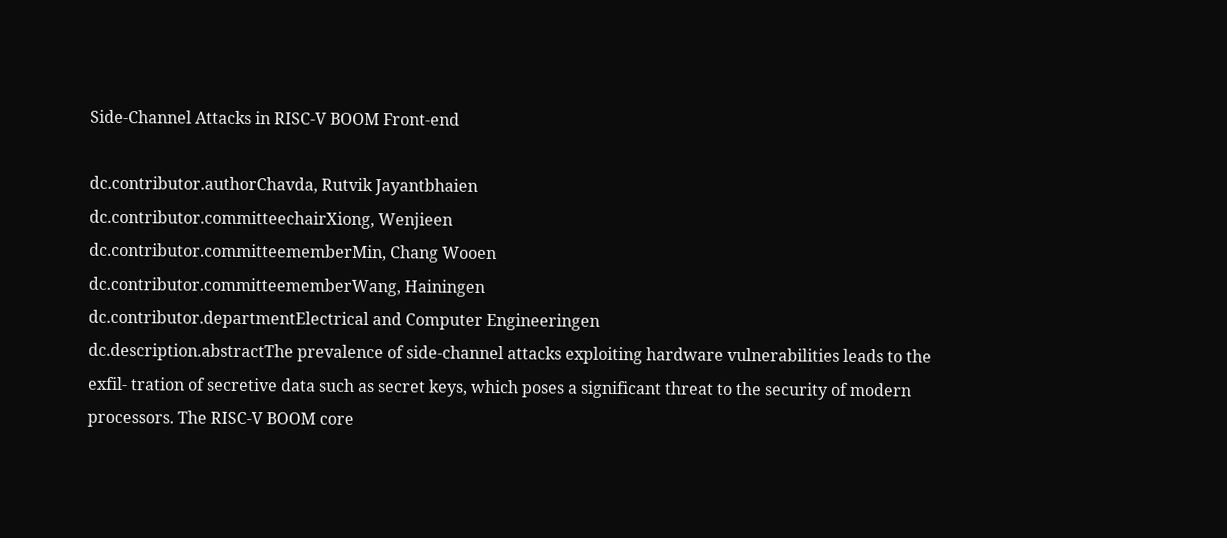Side-Channel Attacks in RISC-V BOOM Front-end

dc.contributor.authorChavda, Rutvik Jayantbhaien
dc.contributor.committeechairXiong, Wenjieen
dc.contributor.committeememberMin, Chang Wooen
dc.contributor.committeememberWang, Hainingen
dc.contributor.departmentElectrical and Computer Engineeringen
dc.description.abstractThe prevalence of side-channel attacks exploiting hardware vulnerabilities leads to the exfil- tration of secretive data such as secret keys, which poses a significant threat to the security of modern processors. The RISC-V BOOM core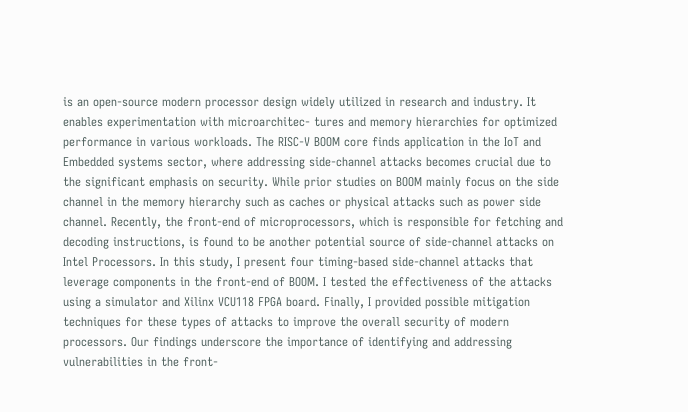is an open-source modern processor design widely utilized in research and industry. It enables experimentation with microarchitec- tures and memory hierarchies for optimized performance in various workloads. The RISC-V BOOM core finds application in the IoT and Embedded systems sector, where addressing side-channel attacks becomes crucial due to the significant emphasis on security. While prior studies on BOOM mainly focus on the side channel in the memory hierarchy such as caches or physical attacks such as power side channel. Recently, the front-end of microprocessors, which is responsible for fetching and decoding instructions, is found to be another potential source of side-channel attacks on Intel Processors. In this study, I present four timing-based side-channel attacks that leverage components in the front-end of BOOM. I tested the effectiveness of the attacks using a simulator and Xilinx VCU118 FPGA board. Finally, I provided possible mitigation techniques for these types of attacks to improve the overall security of modern processors. Our findings underscore the importance of identifying and addressing vulnerabilities in the front-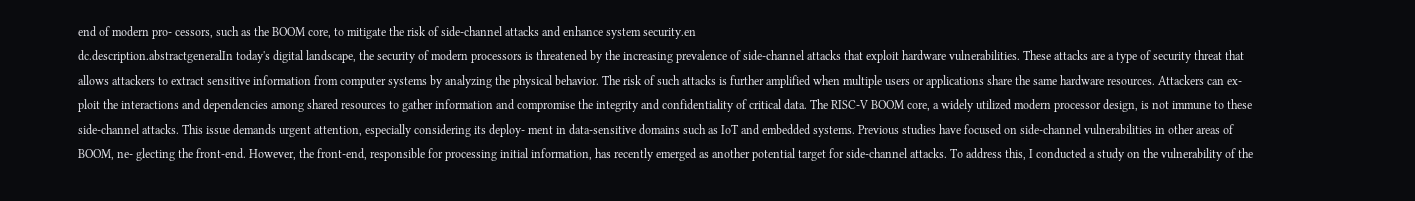end of modern pro- cessors, such as the BOOM core, to mitigate the risk of side-channel attacks and enhance system security.en
dc.description.abstractgeneralIn today's digital landscape, the security of modern processors is threatened by the increasing prevalence of side-channel attacks that exploit hardware vulnerabilities. These attacks are a type of security threat that allows attackers to extract sensitive information from computer systems by analyzing the physical behavior. The risk of such attacks is further amplified when multiple users or applications share the same hardware resources. Attackers can ex- ploit the interactions and dependencies among shared resources to gather information and compromise the integrity and confidentiality of critical data. The RISC-V BOOM core, a widely utilized modern processor design, is not immune to these side-channel attacks. This issue demands urgent attention, especially considering its deploy- ment in data-sensitive domains such as IoT and embedded systems. Previous studies have focused on side-channel vulnerabilities in other areas of BOOM, ne- glecting the front-end. However, the front-end, responsible for processing initial information, has recently emerged as another potential target for side-channel attacks. To address this, I conducted a study on the vulnerability of the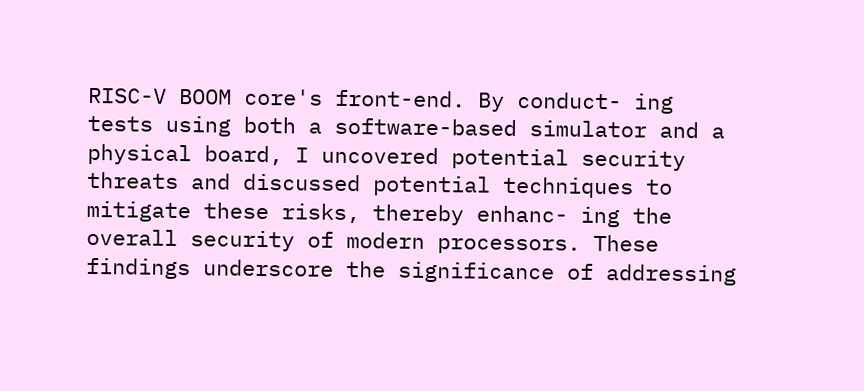RISC-V BOOM core's front-end. By conduct- ing tests using both a software-based simulator and a physical board, I uncovered potential security threats and discussed potential techniques to mitigate these risks, thereby enhanc- ing the overall security of modern processors. These findings underscore the significance of addressing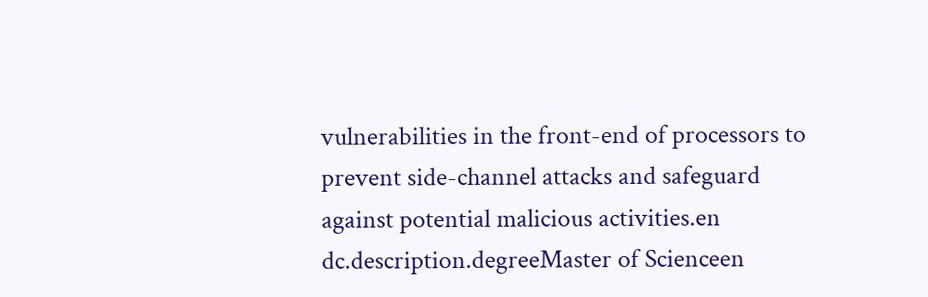vulnerabilities in the front-end of processors to prevent side-channel attacks and safeguard against potential malicious activities.en
dc.description.degreeMaster of Scienceen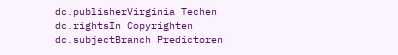dc.publisherVirginia Techen
dc.rightsIn Copyrighten
dc.subjectBranch Predictoren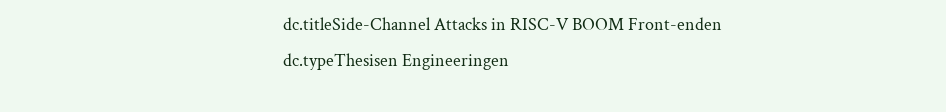dc.titleSide-Channel Attacks in RISC-V BOOM Front-enden
dc.typeThesisen Engineeringen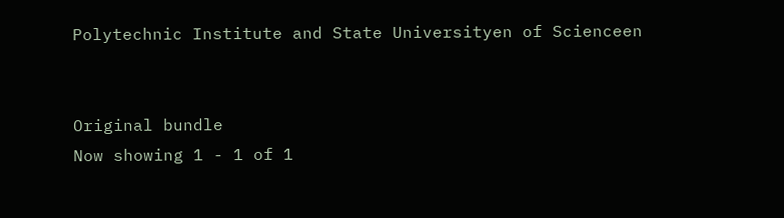Polytechnic Institute and State Universityen of Scienceen


Original bundle
Now showing 1 - 1 of 1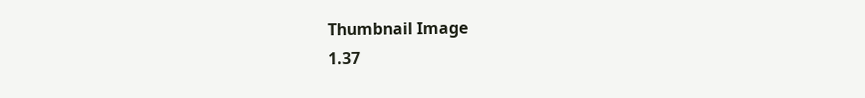Thumbnail Image
1.37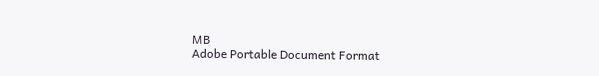MB
Adobe Portable Document Format